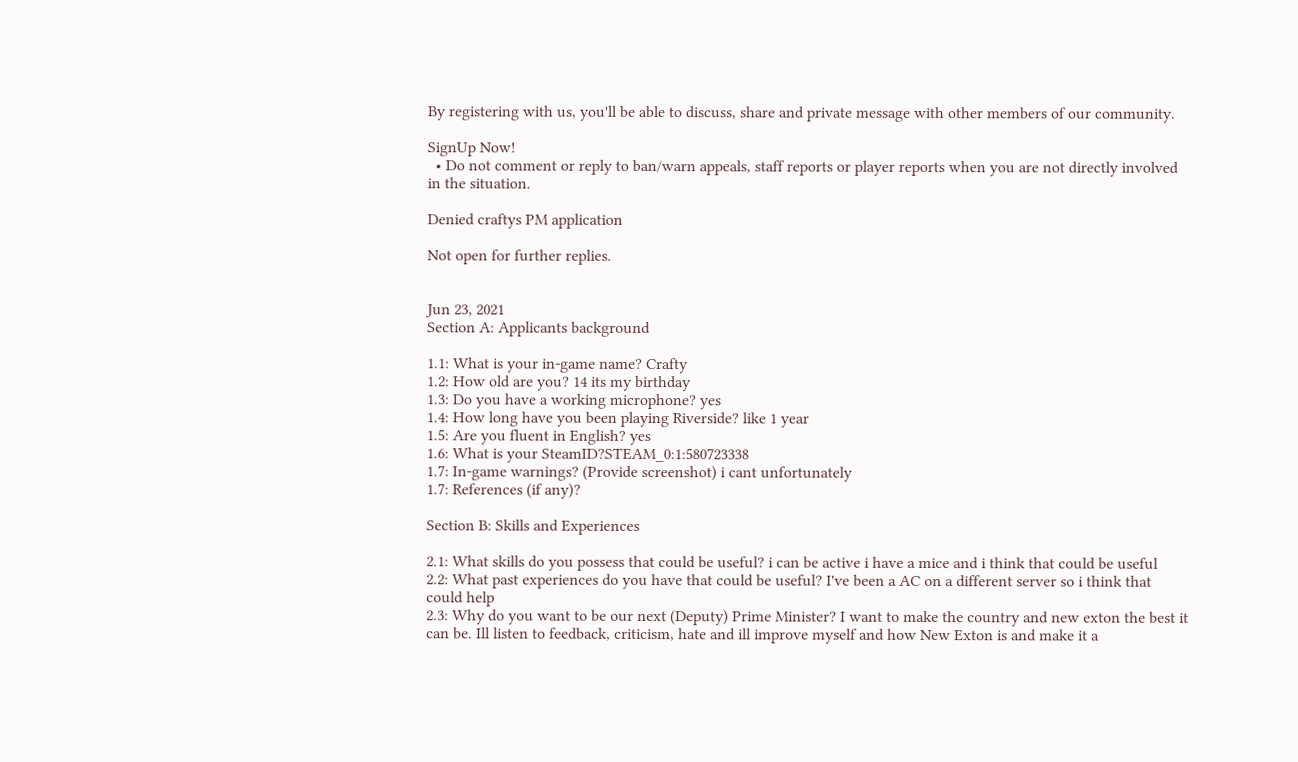By registering with us, you'll be able to discuss, share and private message with other members of our community.

SignUp Now!
  • Do not comment or reply to ban/warn appeals, staff reports or player reports when you are not directly involved in the situation.

Denied craftys PM application

Not open for further replies.


Jun 23, 2021
Section A: Applicants background

1.1: What is your in-game name? Crafty
1.2: How old are you? 14 its my birthday
1.3: Do you have a working microphone? yes
1.4: How long have you been playing Riverside? like 1 year
1.5: Are you fluent in English? yes
1.6: What is your SteamID?STEAM_0:1:580723338
1.7: In-game warnings? (Provide screenshot) i cant unfortunately
1.7: References (if any)?

Section B: Skills and Experiences

2.1: What skills do you possess that could be useful? i can be active i have a mice and i think that could be useful
2.2: What past experiences do you have that could be useful? I've been a AC on a different server so i think that could help
2.3: Why do you want to be our next (Deputy) Prime Minister? I want to make the country and new exton the best it can be. Ill listen to feedback, criticism, hate and ill improve myself and how New Exton is and make it a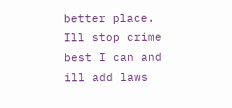better place. Ill stop crime best I can and ill add laws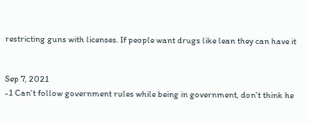restricting guns with licenses. If people want drugs like lean they can have it


Sep 7, 2021
-1 Can't follow government rules while being in government, don't think he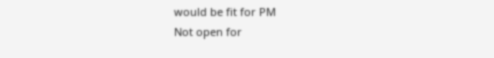would be fit for PM
Not open for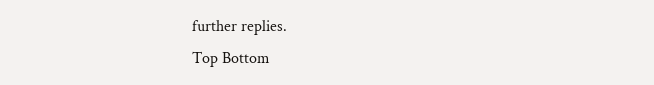further replies.
Top Bottom